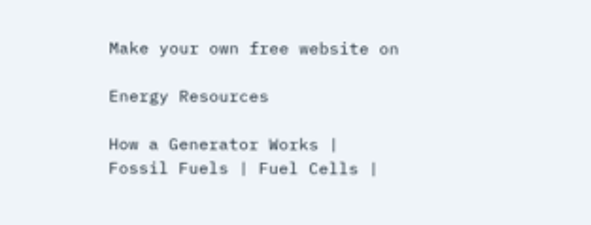Make your own free website on

Energy Resources

How a Generator Works | Fossil Fuels | Fuel Cells |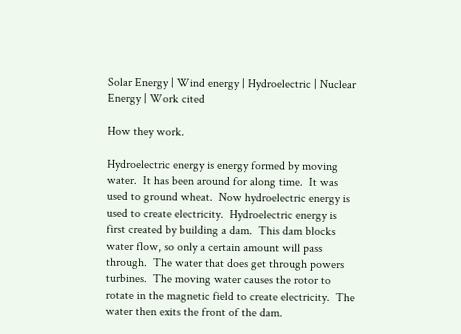Solar Energy | Wind energy | Hydroelectric | Nuclear Energy | Work cited

How they work.

Hydroelectric energy is energy formed by moving water.  It has been around for along time.  It was used to ground wheat.  Now hydroelectric energy is used to create electricity.  Hydroelectric energy is first created by building a dam.  This dam blocks water flow, so only a certain amount will pass through.  The water that does get through powers turbines.  The moving water causes the rotor to rotate in the magnetic field to create electricity.  The water then exits the front of the dam.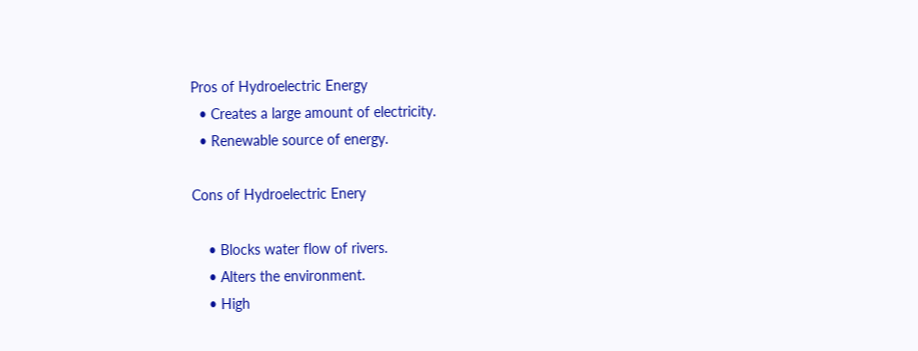Pros of Hydroelectric Energy
  • Creates a large amount of electricity.
  • Renewable source of energy.

Cons of Hydroelectric Enery

    • Blocks water flow of rivers.
    • Alters the environment.
    • High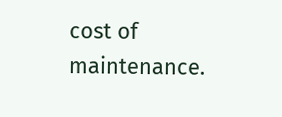cost of maintenance.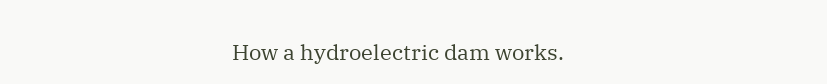How a hydroelectric dam works.